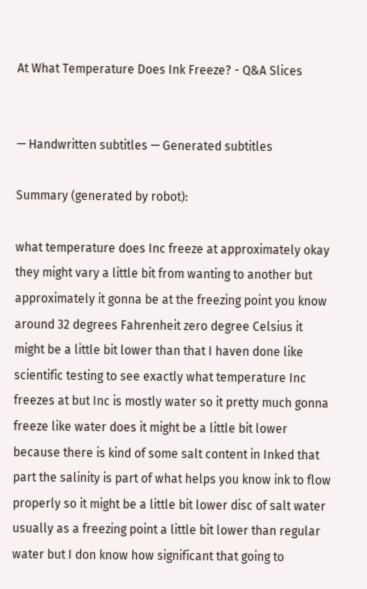At What Temperature Does Ink Freeze? - Q&A Slices


— Handwritten subtitles — Generated subtitles

Summary (generated by robot):

what temperature does Inc freeze at approximately okay they might vary a little bit from wanting to another but approximately it gonna be at the freezing point you know around 32 degrees Fahrenheit zero degree Celsius it might be a little bit lower than that I haven done like scientific testing to see exactly what temperature Inc freezes at but Inc is mostly water so it pretty much gonna freeze like water does it might be a little bit lower because there is kind of some salt content in Inked that part the salinity is part of what helps you know ink to flow properly so it might be a little bit lower disc of salt water usually as a freezing point a little bit lower than regular water but I don know how significant that going to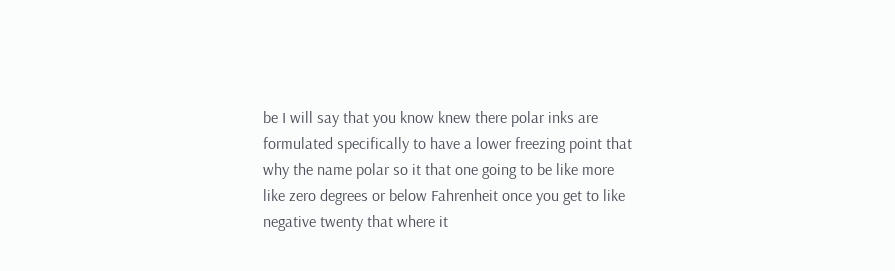be I will say that you know knew there polar inks are formulated specifically to have a lower freezing point that why the name polar so it that one going to be like more like zero degrees or below Fahrenheit once you get to like negative twenty that where it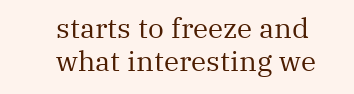starts to freeze and what interesting we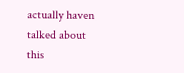actually haven talked about this